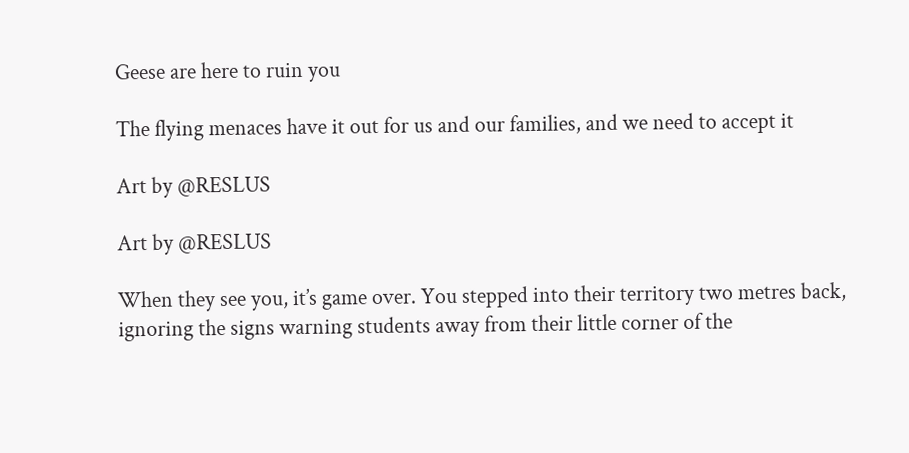Geese are here to ruin you

The flying menaces have it out for us and our families, and we need to accept it

Art by @RESLUS

Art by @RESLUS

When they see you, it’s game over. You stepped into their territory two metres back, ignoring the signs warning students away from their little corner of the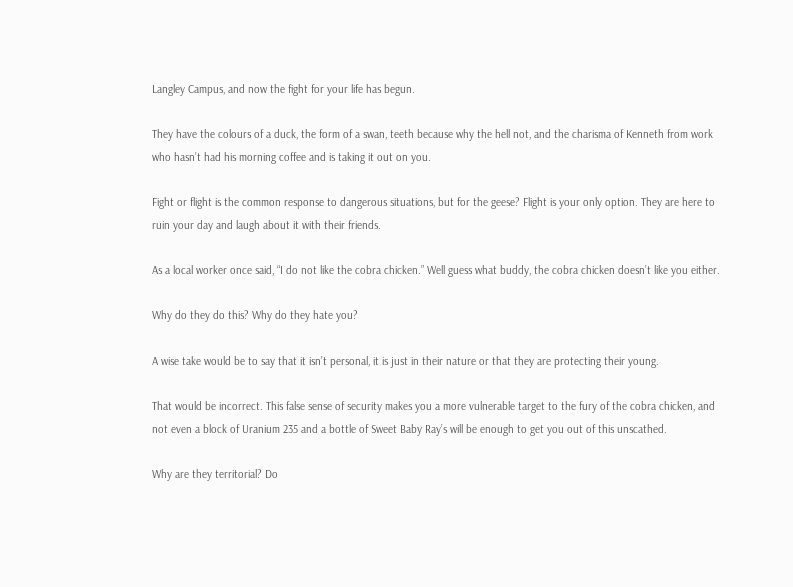Langley Campus, and now the fight for your life has begun.

They have the colours of a duck, the form of a swan, teeth because why the hell not, and the charisma of Kenneth from work who hasn’t had his morning coffee and is taking it out on you.

Fight or flight is the common response to dangerous situations, but for the geese? Flight is your only option. They are here to ruin your day and laugh about it with their friends.

As a local worker once said, “I do not like the cobra chicken.” Well guess what buddy, the cobra chicken doesn’t like you either.

Why do they do this? Why do they hate you?

A wise take would be to say that it isn’t personal, it is just in their nature or that they are protecting their young.

That would be incorrect. This false sense of security makes you a more vulnerable target to the fury of the cobra chicken, and not even a block of Uranium 235 and a bottle of Sweet Baby Ray’s will be enough to get you out of this unscathed.

Why are they territorial? Do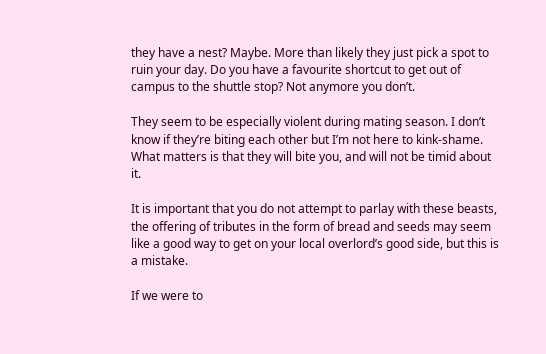they have a nest? Maybe. More than likely they just pick a spot to ruin your day. Do you have a favourite shortcut to get out of campus to the shuttle stop? Not anymore you don’t.

They seem to be especially violent during mating season. I don’t know if they’re biting each other but I’m not here to kink-shame. What matters is that they will bite you, and will not be timid about it.

It is important that you do not attempt to parlay with these beasts, the offering of tributes in the form of bread and seeds may seem like a good way to get on your local overlord’s good side, but this is a mistake.

If we were to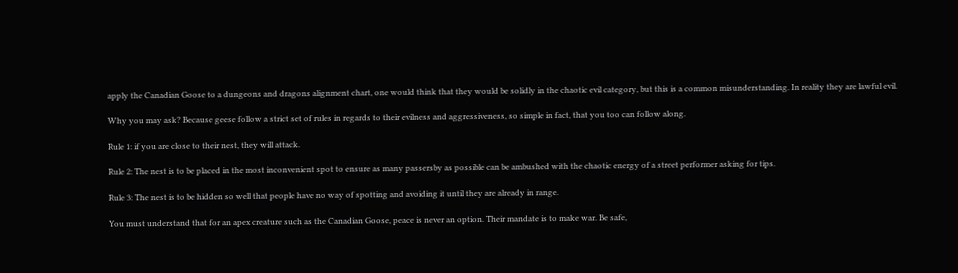apply the Canadian Goose to a dungeons and dragons alignment chart, one would think that they would be solidly in the chaotic evil category, but this is a common misunderstanding. In reality they are lawful evil.

Why you may ask? Because geese follow a strict set of rules in regards to their evilness and aggressiveness, so simple in fact, that you too can follow along.

Rule 1: if you are close to their nest, they will attack.

Rule 2: The nest is to be placed in the most inconvenient spot to ensure as many passersby as possible can be ambushed with the chaotic energy of a street performer asking for tips.

Rule 3: The nest is to be hidden so well that people have no way of spotting and avoiding it until they are already in range.

You must understand that for an apex creature such as the Canadian Goose, peace is never an option. Their mandate is to make war. Be safe,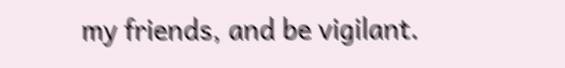my friends, and be vigilant.